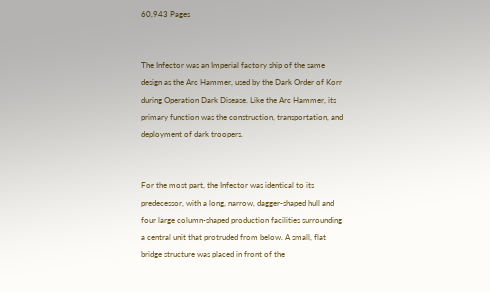60,943 Pages


The Infector was an Imperial factory ship of the same design as the Arc Hammer, used by the Dark Order of Korr during Operation Dark Disease. Like the Arc Hammer, its primary function was the construction, transportation, and deployment of dark troopers.


For the most part, the Infector was identical to its predecessor, with a long, narrow, dagger-shaped hull and four large column-shaped production facilities surrounding a central unit that protruded from below. A small, flat bridge structure was placed in front of the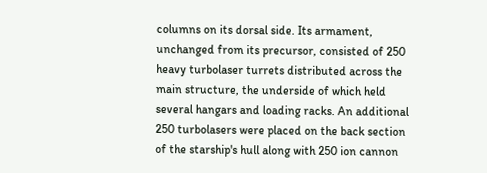columns on its dorsal side. Its armament, unchanged from its precursor, consisted of 250 heavy turbolaser turrets distributed across the main structure, the underside of which held several hangars and loading racks. An additional 250 turbolasers were placed on the back section of the starship's hull along with 250 ion cannon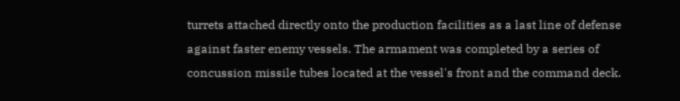turrets attached directly onto the production facilities as a last line of defense against faster enemy vessels. The armament was completed by a series of concussion missile tubes located at the vessel's front and the command deck.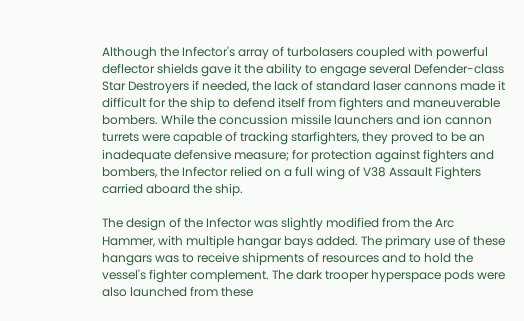Although the Infector's array of turbolasers coupled with powerful deflector shields gave it the ability to engage several Defender-class Star Destroyers if needed, the lack of standard laser cannons made it difficult for the ship to defend itself from fighters and maneuverable bombers. While the concussion missile launchers and ion cannon turrets were capable of tracking starfighters, they proved to be an inadequate defensive measure; for protection against fighters and bombers, the Infector relied on a full wing of V38 Assault Fighters carried aboard the ship.

The design of the Infector was slightly modified from the Arc Hammer, with multiple hangar bays added. The primary use of these hangars was to receive shipments of resources and to hold the vessel's fighter complement. The dark trooper hyperspace pods were also launched from these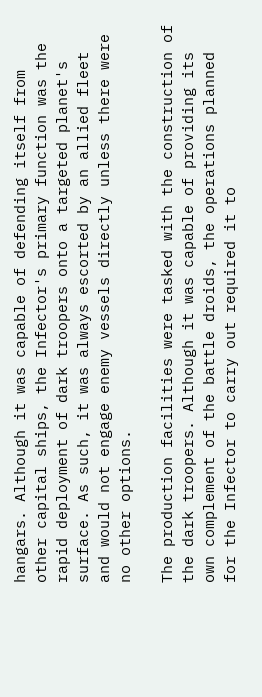hangars. Although it was capable of defending itself from other capital ships, the Infector's primary function was the rapid deployment of dark troopers onto a targeted planet's surface. As such, it was always escorted by an allied fleet and would not engage enemy vessels directly unless there were no other options.

The production facilities were tasked with the construction of the dark troopers. Although it was capable of providing its own complement of the battle droids, the operations planned for the Infector to carry out required it to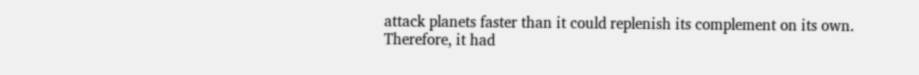attack planets faster than it could replenish its complement on its own. Therefore, it had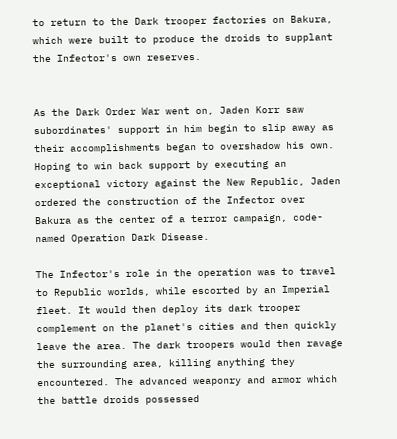to return to the Dark trooper factories on Bakura, which were built to produce the droids to supplant the Infector's own reserves.


As the Dark Order War went on, Jaden Korr saw subordinates' support in him begin to slip away as their accomplishments began to overshadow his own. Hoping to win back support by executing an exceptional victory against the New Republic, Jaden ordered the construction of the Infector over Bakura as the center of a terror campaign, code-named Operation Dark Disease.

The Infector's role in the operation was to travel to Republic worlds, while escorted by an Imperial fleet. It would then deploy its dark trooper complement on the planet's cities and then quickly leave the area. The dark troopers would then ravage the surrounding area, killing anything they encountered. The advanced weaponry and armor which the battle droids possessed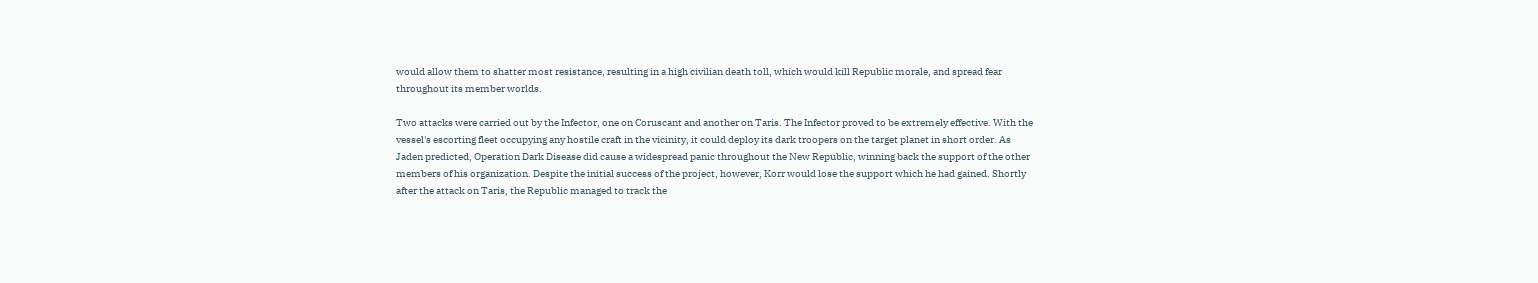would allow them to shatter most resistance, resulting in a high civilian death toll, which would kill Republic morale, and spread fear throughout its member worlds.

Two attacks were carried out by the Infector, one on Coruscant and another on Taris. The Infector proved to be extremely effective. With the vessel's escorting fleet occupying any hostile craft in the vicinity, it could deploy its dark troopers on the target planet in short order. As Jaden predicted, Operation Dark Disease did cause a widespread panic throughout the New Republic, winning back the support of the other members of his organization. Despite the initial success of the project, however, Korr would lose the support which he had gained. Shortly after the attack on Taris, the Republic managed to track the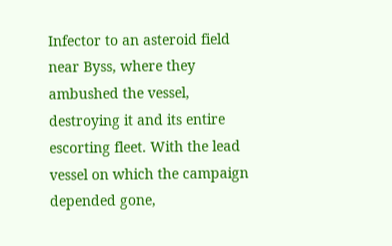Infector to an asteroid field near Byss, where they ambushed the vessel, destroying it and its entire escorting fleet. With the lead vessel on which the campaign depended gone,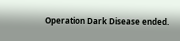Operation Dark Disease ended.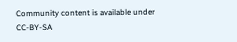Community content is available under CC-BY-SA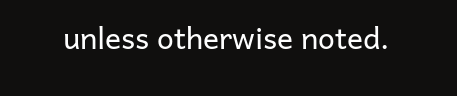unless otherwise noted.